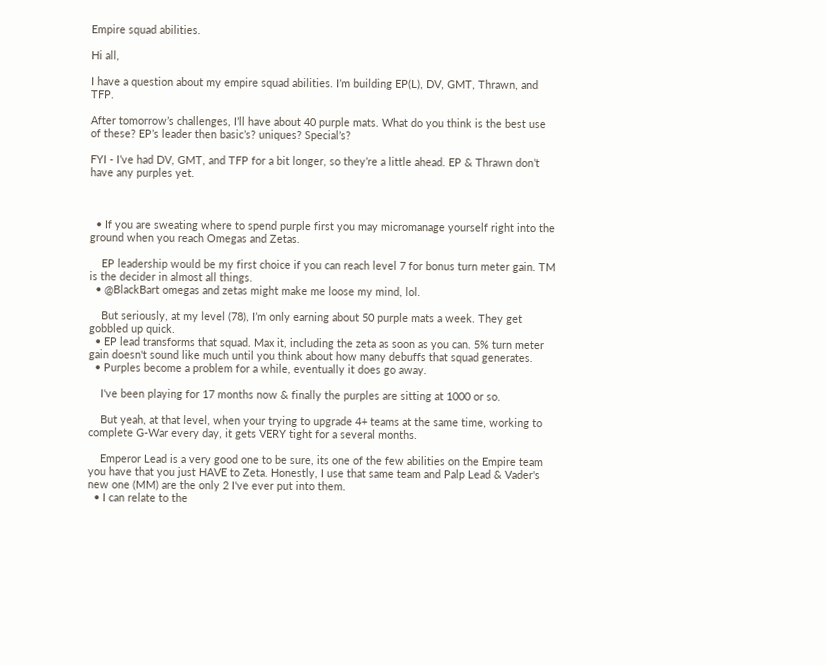Empire squad abilities.

Hi all,

I have a question about my empire squad abilities. I’m building EP(L), DV, GMT, Thrawn, and TFP.

After tomorrow’s challenges, I’ll have about 40 purple mats. What do you think is the best use of these? EP’s leader then basic’s? uniques? Special’s?

FYI - I’ve had DV, GMT, and TFP for a bit longer, so they’re a little ahead. EP & Thrawn don’t have any purples yet.



  • If you are sweating where to spend purple first you may micromanage yourself right into the ground when you reach Omegas and Zetas.

    EP leadership would be my first choice if you can reach level 7 for bonus turn meter gain. TM is the decider in almost all things.
  • @BlackBart omegas and zetas might make me loose my mind, lol.

    But seriously, at my level (78), I’m only earning about 50 purple mats a week. They get gobbled up quick.
  • EP lead transforms that squad. Max it, including the zeta as soon as you can. 5% turn meter gain doesn't sound like much until you think about how many debuffs that squad generates.
  • Purples become a problem for a while, eventually it does go away.

    I've been playing for 17 months now & finally the purples are sitting at 1000 or so.

    But yeah, at that level, when your trying to upgrade 4+ teams at the same time, working to complete G-War every day, it gets VERY tight for a several months.

    Emperor Lead is a very good one to be sure, its one of the few abilities on the Empire team you have that you just HAVE to Zeta. Honestly, I use that same team and Palp Lead & Vader's new one (MM) are the only 2 I've ever put into them.
  • I can relate to the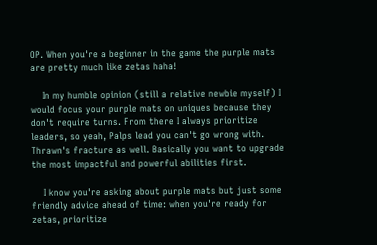OP. When you're a beginner in the game the purple mats are pretty much like zetas haha!

    In my humble opinion (still a relative newbie myself) I would focus your purple mats on uniques because they don't require turns. From there I always prioritize leaders, so yeah, Palps lead you can't go wrong with. Thrawn's fracture as well. Basically you want to upgrade the most impactful and powerful abilities first.

    I know you're asking about purple mats but just some friendly advice ahead of time: when you're ready for zetas, prioritize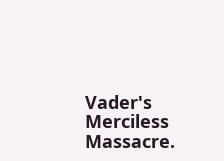Vader's Merciless Massacre.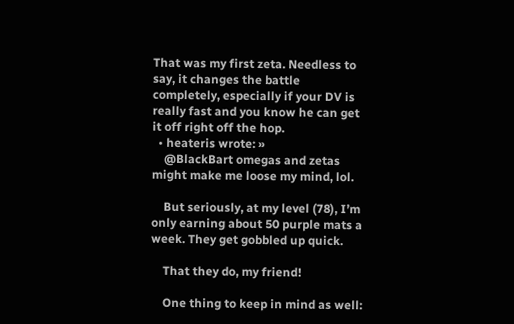That was my first zeta. Needless to say, it changes the battle completely, especially if your DV is really fast and you know he can get it off right off the hop.
  • heateris wrote: »
    @BlackBart omegas and zetas might make me loose my mind, lol.

    But seriously, at my level (78), I’m only earning about 50 purple mats a week. They get gobbled up quick.

    That they do, my friend!

    One thing to keep in mind as well: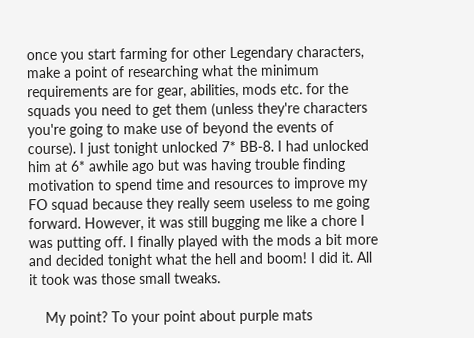once you start farming for other Legendary characters, make a point of researching what the minimum requirements are for gear, abilities, mods etc. for the squads you need to get them (unless they're characters you're going to make use of beyond the events of course). I just tonight unlocked 7* BB-8. I had unlocked him at 6* awhile ago but was having trouble finding motivation to spend time and resources to improve my FO squad because they really seem useless to me going forward. However, it was still bugging me like a chore I was putting off. I finally played with the mods a bit more and decided tonight what the hell and boom! I did it. All it took was those small tweaks.

    My point? To your point about purple mats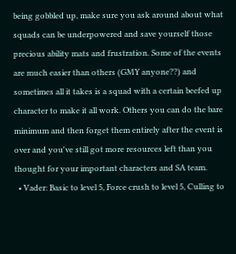being gobbled up, make sure you ask around about what squads can be underpowered and save yourself those precious ability mats and frustration. Some of the events are much easier than others (GMY anyone??) and sometimes all it takes is a squad with a certain beefed up character to make it all work. Others you can do the bare minimum and then forget them entirely after the event is over and you've still got more resources left than you thought for your important characters and SA team.
  • Vader: Basic to level 5, Force crush to level 5, Culling to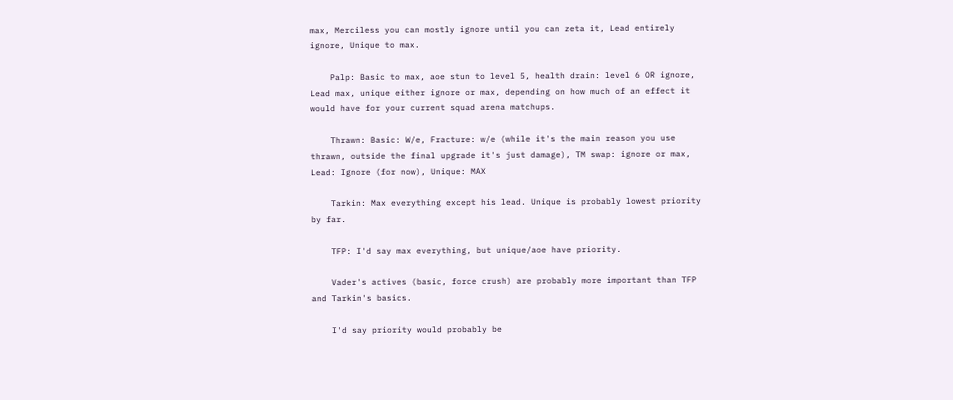max, Merciless you can mostly ignore until you can zeta it, Lead entirely ignore, Unique to max.

    Palp: Basic to max, aoe stun to level 5, health drain: level 6 OR ignore, Lead max, unique either ignore or max, depending on how much of an effect it would have for your current squad arena matchups.

    Thrawn: Basic: W/e, Fracture: w/e (while it's the main reason you use thrawn, outside the final upgrade it's just damage), TM swap: ignore or max, Lead: Ignore (for now), Unique: MAX

    Tarkin: Max everything except his lead. Unique is probably lowest priority by far.

    TFP: I'd say max everything, but unique/aoe have priority.

    Vader's actives (basic, force crush) are probably more important than TFP and Tarkin's basics.

    I'd say priority would probably be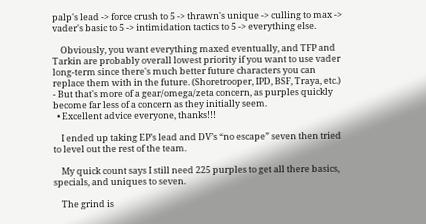palp's lead -> force crush to 5 -> thrawn's unique -> culling to max -> vader's basic to 5 -> intimidation tactics to 5 -> everything else.

    Obviously, you want everything maxed eventually, and TFP and Tarkin are probably overall lowest priority if you want to use vader long-term since there's much better future characters you can replace them with in the future. (Shoretrooper, IPD, BSF, Traya, etc.) - But that's more of a gear/omega/zeta concern, as purples quickly become far less of a concern as they initially seem.
  • Excellent advice everyone, thanks!!!

    I ended up taking EP’s lead and DV’s “no escape” seven then tried to level out the rest of the team.

    My quick count says I still need 225 purples to get all there basics, specials, and uniques to seven.

    The grind is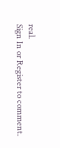real.
Sign In or Register to comment.